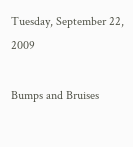Tuesday, September 22, 2009

Bumps and Bruises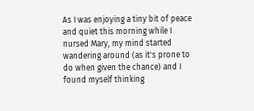As I was enjoying a tiny bit of peace and quiet this morning while I nursed Mary, my mind started wandering around (as it's prone to do when given the chance) and I found myself thinking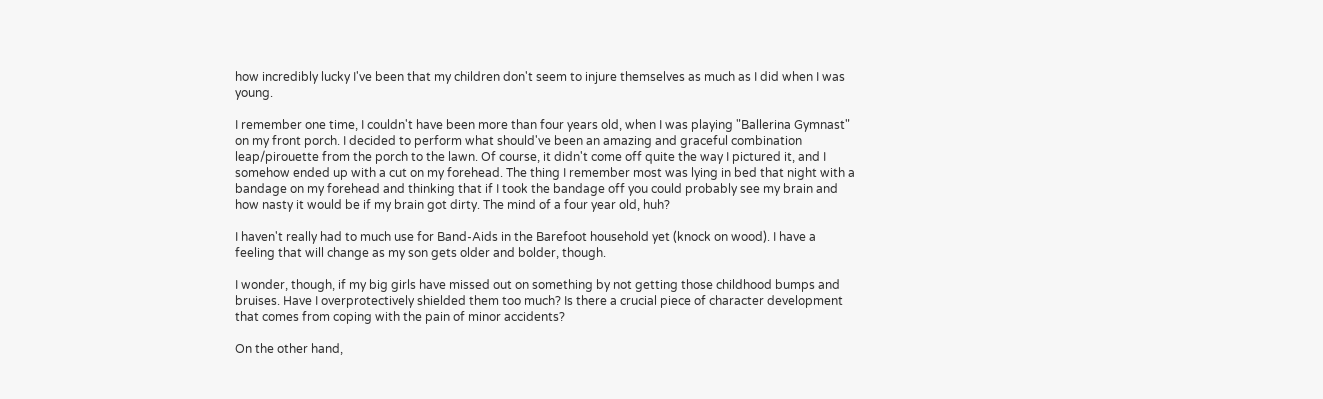how incredibly lucky I've been that my children don't seem to injure themselves as much as I did when I was young.

I remember one time, I couldn't have been more than four years old, when I was playing "Ballerina Gymnast" on my front porch. I decided to perform what should've been an amazing and graceful combination leap/pirouette from the porch to the lawn. Of course, it didn't come off quite the way I pictured it, and I somehow ended up with a cut on my forehead. The thing I remember most was lying in bed that night with a bandage on my forehead and thinking that if I took the bandage off you could probably see my brain and how nasty it would be if my brain got dirty. The mind of a four year old, huh?

I haven't really had to much use for Band-Aids in the Barefoot household yet (knock on wood). I have a feeling that will change as my son gets older and bolder, though.

I wonder, though, if my big girls have missed out on something by not getting those childhood bumps and bruises. Have I overprotectively shielded them too much? Is there a crucial piece of character development that comes from coping with the pain of minor accidents?

On the other hand,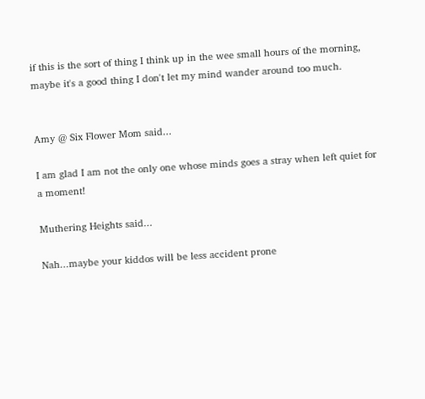if this is the sort of thing I think up in the wee small hours of the morning, maybe it's a good thing I don't let my mind wander around too much.


Amy @ Six Flower Mom said...

I am glad I am not the only one whose minds goes a stray when left quiet for a moment!

Muthering Heights said...

Nah...maybe your kiddos will be less accident prone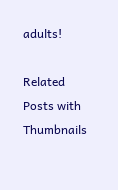adults!

Related Posts with Thumbnails